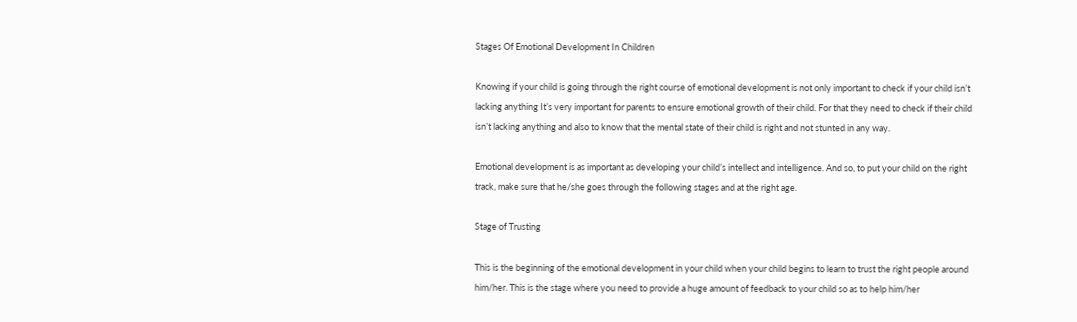Stages Of Emotional Development In Children

Knowing if your child is going through the right course of emotional development is not only important to check if your child isn’t lacking anything It’s very important for parents to ensure emotional growth of their child. For that they need to check if their child isn’t lacking anything and also to know that the mental state of their child is right and not stunted in any way.

Emotional development is as important as developing your child’s intellect and intelligence. And so, to put your child on the right track, make sure that he/she goes through the following stages and at the right age.

Stage of Trusting

This is the beginning of the emotional development in your child when your child begins to learn to trust the right people around him/her. This is the stage where you need to provide a huge amount of feedback to your child so as to help him/her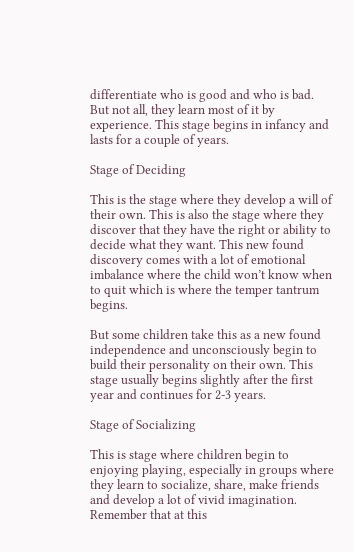differentiate who is good and who is bad. But not all, they learn most of it by experience. This stage begins in infancy and lasts for a couple of years.

Stage of Deciding

This is the stage where they develop a will of their own. This is also the stage where they discover that they have the right or ability to decide what they want. This new found discovery comes with a lot of emotional imbalance where the child won’t know when to quit which is where the temper tantrum begins.

But some children take this as a new found independence and unconsciously begin to build their personality on their own. This stage usually begins slightly after the first year and continues for 2-3 years.

Stage of Socializing

This is stage where children begin to enjoying playing, especially in groups where they learn to socialize, share, make friends and develop a lot of vivid imagination. Remember that at this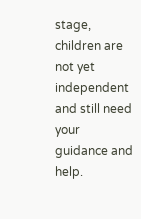stage, children are not yet independent and still need your guidance and help.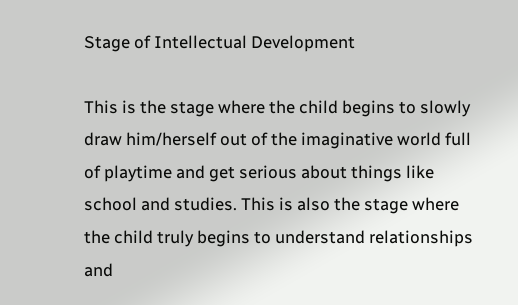Stage of Intellectual Development

This is the stage where the child begins to slowly draw him/herself out of the imaginative world full of playtime and get serious about things like school and studies. This is also the stage where the child truly begins to understand relationships and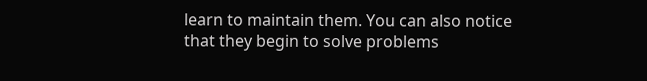learn to maintain them. You can also notice that they begin to solve problems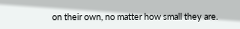on their own, no matter how small they are.